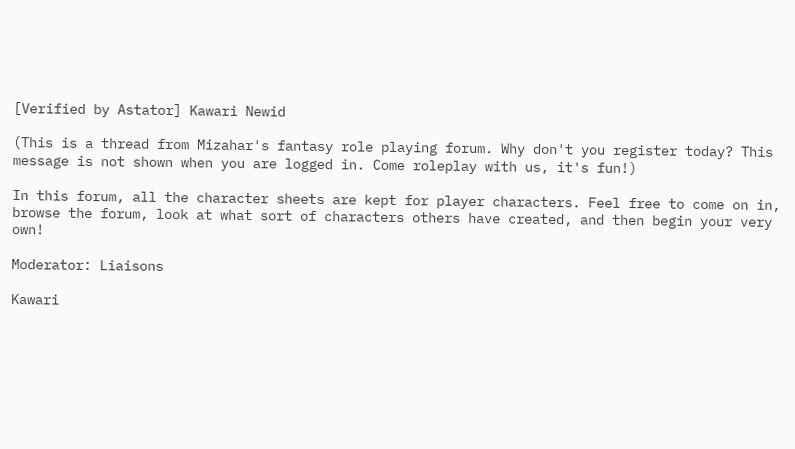[Verified by Astator] Kawari Newid

(This is a thread from Mizahar's fantasy role playing forum. Why don't you register today? This message is not shown when you are logged in. Come roleplay with us, it's fun!)

In this forum, all the character sheets are kept for player characters. Feel free to come on in, browse the forum, look at what sort of characters others have created, and then begin your very own!

Moderator: Liaisons

Kawari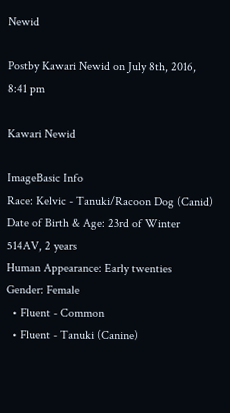Newid

Postby Kawari Newid on July 8th, 2016, 8:41 pm

Kawari Newid

ImageBasic Info
Race: Kelvic - Tanuki/Racoon Dog (Canid)
Date of Birth & Age: 23rd of Winter 514AV, 2 years
Human Appearance: Early twenties
Gender: Female
  • Fluent - Common
  • Fluent - Tanuki (Canine)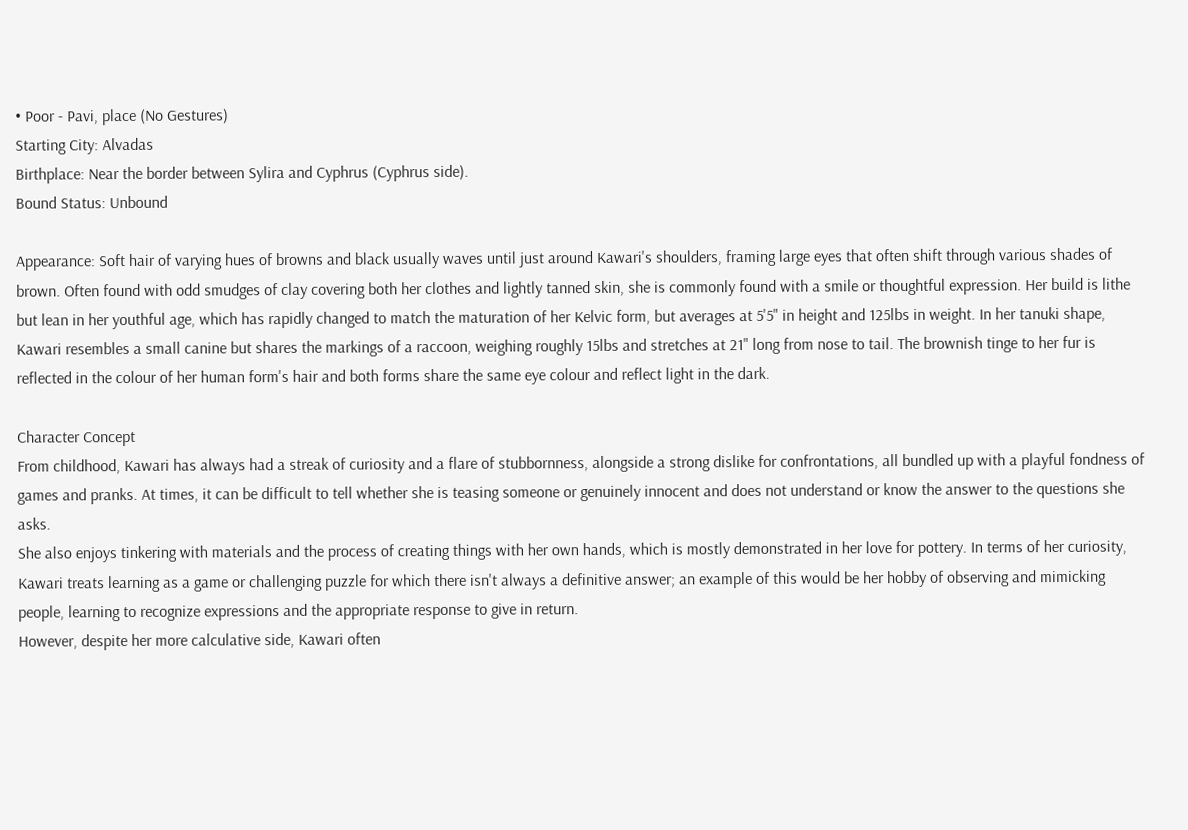• Poor - Pavi, place (No Gestures)
Starting City: Alvadas
Birthplace: Near the border between Sylira and Cyphrus (Cyphrus side).
Bound Status: Unbound

Appearance: Soft hair of varying hues of browns and black usually waves until just around Kawari's shoulders, framing large eyes that often shift through various shades of brown. Often found with odd smudges of clay covering both her clothes and lightly tanned skin, she is commonly found with a smile or thoughtful expression. Her build is lithe but lean in her youthful age, which has rapidly changed to match the maturation of her Kelvic form, but averages at 5'5" in height and 125lbs in weight. In her tanuki shape, Kawari resembles a small canine but shares the markings of a raccoon, weighing roughly 15lbs and stretches at 21" long from nose to tail. The brownish tinge to her fur is reflected in the colour of her human form's hair and both forms share the same eye colour and reflect light in the dark.

Character Concept
From childhood, Kawari has always had a streak of curiosity and a flare of stubbornness, alongside a strong dislike for confrontations, all bundled up with a playful fondness of games and pranks. At times, it can be difficult to tell whether she is teasing someone or genuinely innocent and does not understand or know the answer to the questions she asks.
She also enjoys tinkering with materials and the process of creating things with her own hands, which is mostly demonstrated in her love for pottery. In terms of her curiosity, Kawari treats learning as a game or challenging puzzle for which there isn't always a definitive answer; an example of this would be her hobby of observing and mimicking people, learning to recognize expressions and the appropriate response to give in return.
However, despite her more calculative side, Kawari often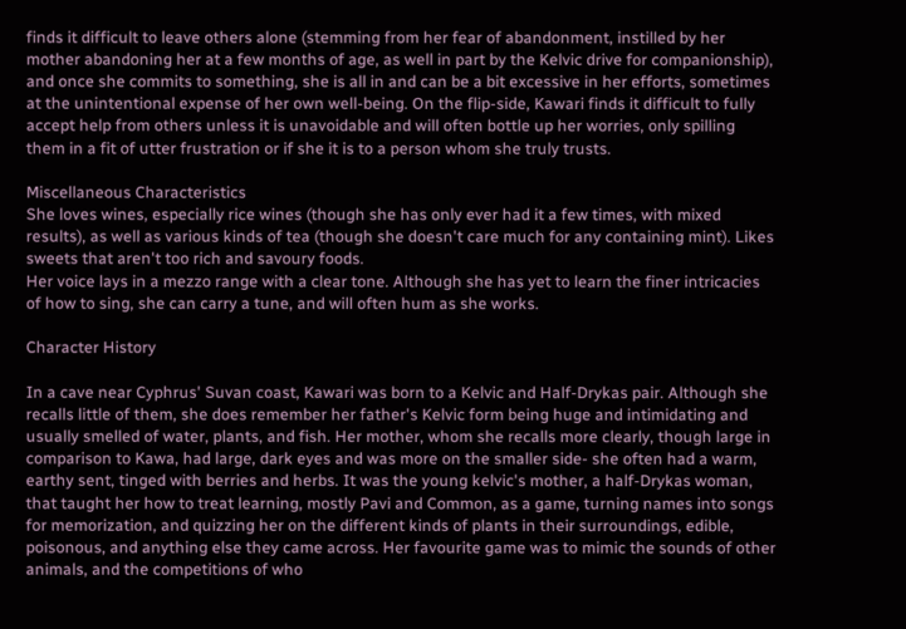finds it difficult to leave others alone (stemming from her fear of abandonment, instilled by her mother abandoning her at a few months of age, as well in part by the Kelvic drive for companionship), and once she commits to something, she is all in and can be a bit excessive in her efforts, sometimes at the unintentional expense of her own well-being. On the flip-side, Kawari finds it difficult to fully accept help from others unless it is unavoidable and will often bottle up her worries, only spilling them in a fit of utter frustration or if she it is to a person whom she truly trusts.

Miscellaneous Characteristics
She loves wines, especially rice wines (though she has only ever had it a few times, with mixed results), as well as various kinds of tea (though she doesn't care much for any containing mint). Likes sweets that aren't too rich and savoury foods.
Her voice lays in a mezzo range with a clear tone. Although she has yet to learn the finer intricacies of how to sing, she can carry a tune, and will often hum as she works.

Character History

In a cave near Cyphrus' Suvan coast, Kawari was born to a Kelvic and Half-Drykas pair. Although she recalls little of them, she does remember her father's Kelvic form being huge and intimidating and usually smelled of water, plants, and fish. Her mother, whom she recalls more clearly, though large in comparison to Kawa, had large, dark eyes and was more on the smaller side- she often had a warm, earthy sent, tinged with berries and herbs. It was the young kelvic's mother, a half-Drykas woman, that taught her how to treat learning, mostly Pavi and Common, as a game, turning names into songs for memorization, and quizzing her on the different kinds of plants in their surroundings, edible, poisonous, and anything else they came across. Her favourite game was to mimic the sounds of other animals, and the competitions of who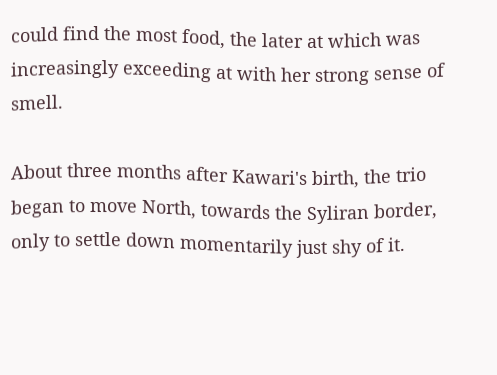could find the most food, the later at which was increasingly exceeding at with her strong sense of smell.

About three months after Kawari's birth, the trio began to move North, towards the Syliran border, only to settle down momentarily just shy of it.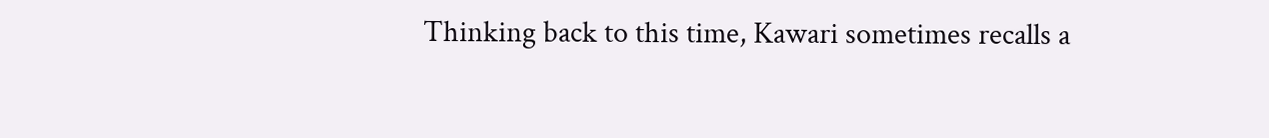Thinking back to this time, Kawari sometimes recalls a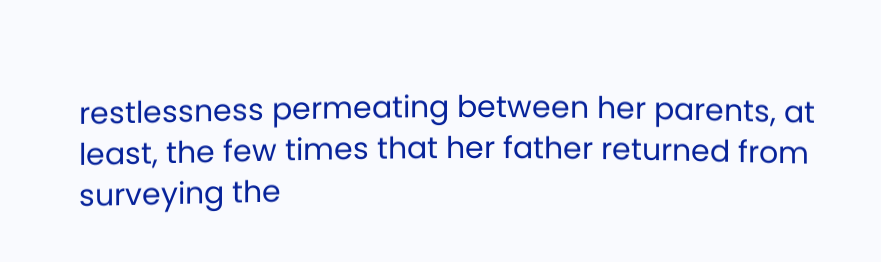restlessness permeating between her parents, at least, the few times that her father returned from surveying the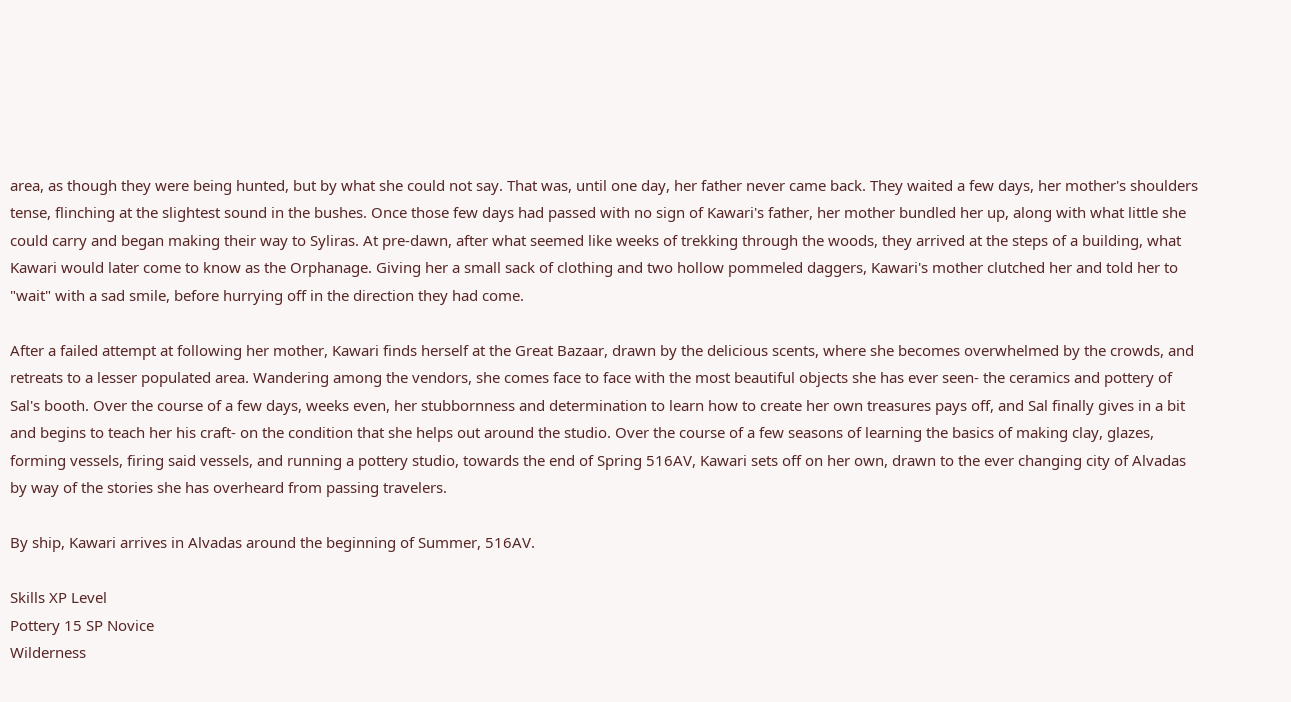area, as though they were being hunted, but by what she could not say. That was, until one day, her father never came back. They waited a few days, her mother's shoulders tense, flinching at the slightest sound in the bushes. Once those few days had passed with no sign of Kawari's father, her mother bundled her up, along with what little she could carry and began making their way to Syliras. At pre-dawn, after what seemed like weeks of trekking through the woods, they arrived at the steps of a building, what Kawari would later come to know as the Orphanage. Giving her a small sack of clothing and two hollow pommeled daggers, Kawari's mother clutched her and told her to "wait" with a sad smile, before hurrying off in the direction they had come.

After a failed attempt at following her mother, Kawari finds herself at the Great Bazaar, drawn by the delicious scents, where she becomes overwhelmed by the crowds, and retreats to a lesser populated area. Wandering among the vendors, she comes face to face with the most beautiful objects she has ever seen- the ceramics and pottery of Sal's booth. Over the course of a few days, weeks even, her stubbornness and determination to learn how to create her own treasures pays off, and Sal finally gives in a bit and begins to teach her his craft- on the condition that she helps out around the studio. Over the course of a few seasons of learning the basics of making clay, glazes, forming vessels, firing said vessels, and running a pottery studio, towards the end of Spring 516AV, Kawari sets off on her own, drawn to the ever changing city of Alvadas by way of the stories she has overheard from passing travelers.

By ship, Kawari arrives in Alvadas around the beginning of Summer, 516AV.

Skills XP Level
Pottery 15 SP Novice
Wilderness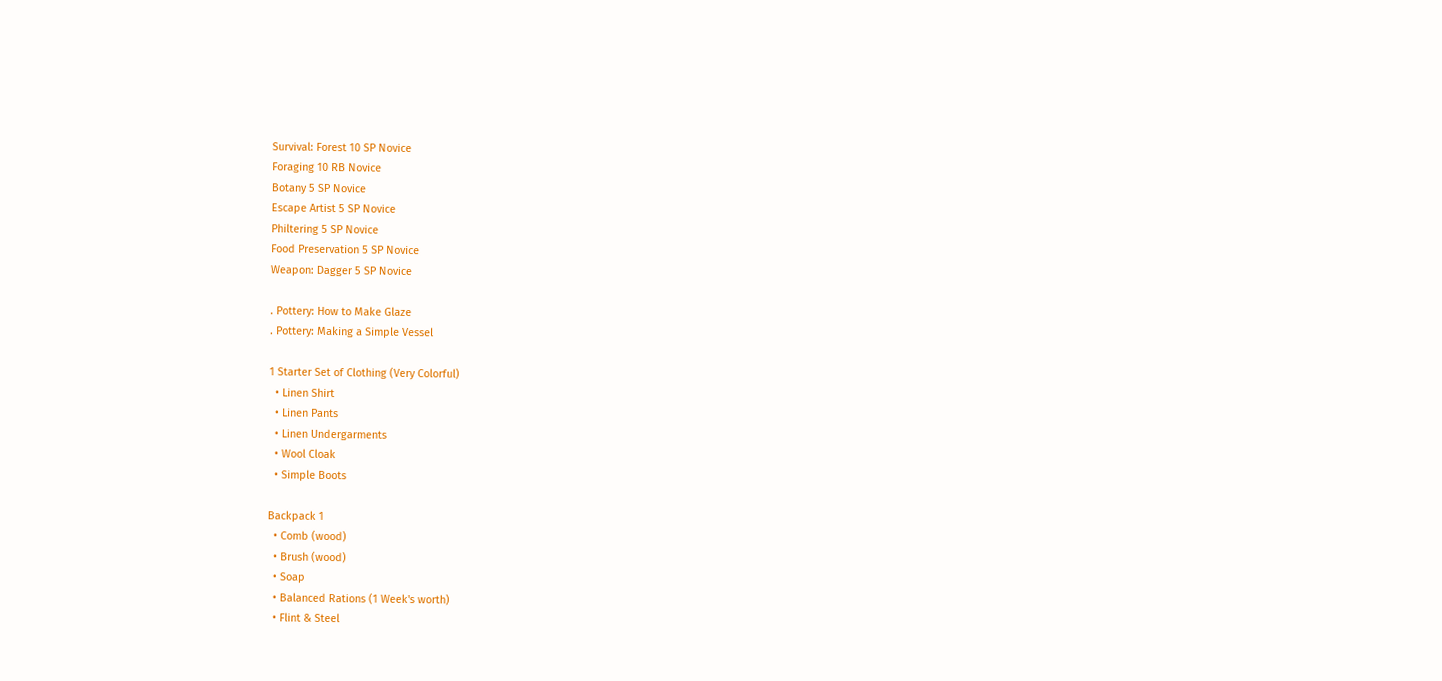Survival: Forest 10 SP Novice
Foraging 10 RB Novice
Botany 5 SP Novice
Escape Artist 5 SP Novice
Philtering 5 SP Novice
Food Preservation 5 SP Novice
Weapon: Dagger 5 SP Novice

. Pottery: How to Make Glaze
. Pottery: Making a Simple Vessel

1 Starter Set of Clothing (Very Colorful)
  • Linen Shirt
  • Linen Pants
  • Linen Undergarments
  • Wool Cloak
  • Simple Boots

Backpack 1
  • Comb (wood)
  • Brush (wood)
  • Soap
  • Balanced Rations (1 Week's worth)
  • Flint & Steel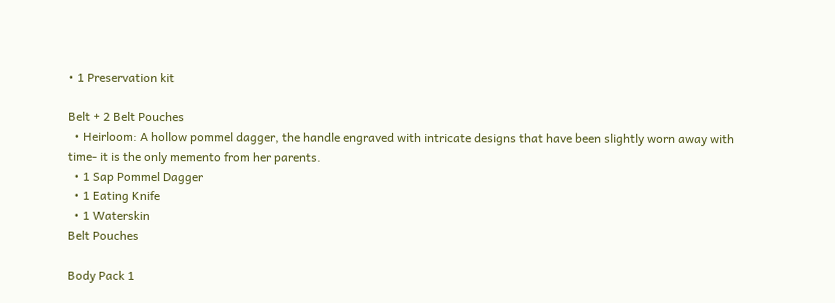• 1 Preservation kit

Belt + 2 Belt Pouches
  • Heirloom: A hollow pommel dagger, the handle engraved with intricate designs that have been slightly worn away with time- it is the only memento from her parents.
  • 1 Sap Pommel Dagger
  • 1 Eating Knife
  • 1 Waterskin
Belt Pouches

Body Pack 1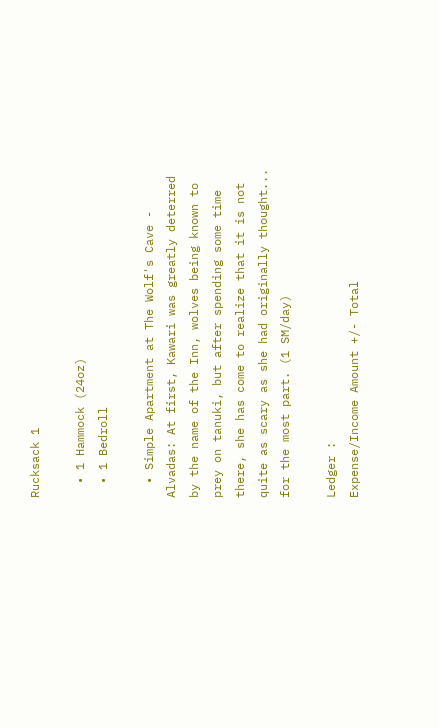Rucksack 1

  • 1 Hammock (24oz)
  • 1 Bedroll

  • Simple Apartment at The Wolf's Cave - Alvadas: At first, Kawari was greatly deterred by the name of the Inn, wolves being known to prey on tanuki, but after spending some time there, she has come to realize that it is not quite as scary as she had originally thought... for the most part. (1 SM/day)

Ledger :
Expense/Income Amount +/- Total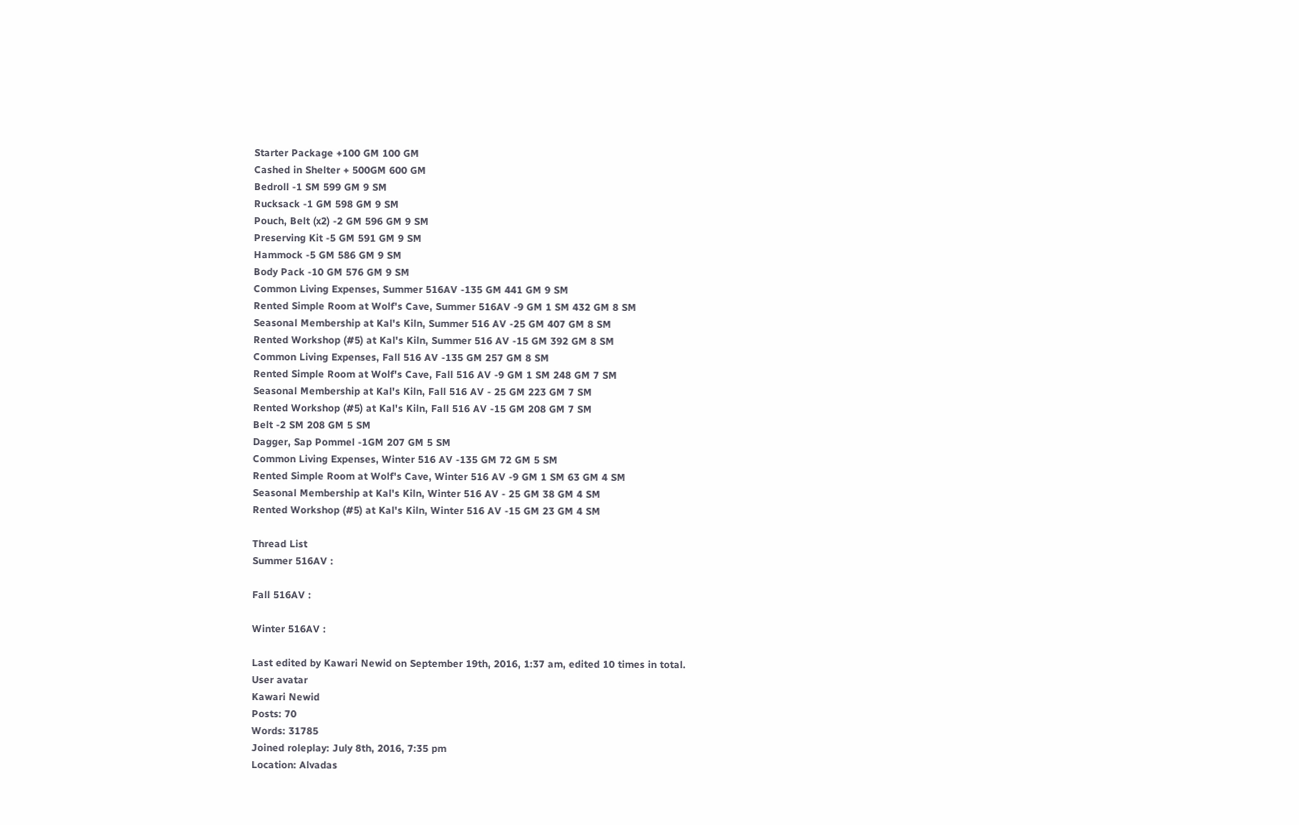Starter Package +100 GM 100 GM
Cashed in Shelter + 500GM 600 GM
Bedroll -1 SM 599 GM 9 SM
Rucksack -1 GM 598 GM 9 SM
Pouch, Belt (x2) -2 GM 596 GM 9 SM
Preserving Kit -5 GM 591 GM 9 SM
Hammock -5 GM 586 GM 9 SM
Body Pack -10 GM 576 GM 9 SM
Common Living Expenses, Summer 516AV -135 GM 441 GM 9 SM
Rented Simple Room at Wolf's Cave, Summer 516AV -9 GM 1 SM 432 GM 8 SM
Seasonal Membership at Kal's Kiln, Summer 516 AV -25 GM 407 GM 8 SM
Rented Workshop (#5) at Kal's Kiln, Summer 516 AV -15 GM 392 GM 8 SM
Common Living Expenses, Fall 516 AV -135 GM 257 GM 8 SM
Rented Simple Room at Wolf's Cave, Fall 516 AV -9 GM 1 SM 248 GM 7 SM
Seasonal Membership at Kal's Kiln, Fall 516 AV - 25 GM 223 GM 7 SM
Rented Workshop (#5) at Kal's Kiln, Fall 516 AV -15 GM 208 GM 7 SM
Belt -2 SM 208 GM 5 SM
Dagger, Sap Pommel -1GM 207 GM 5 SM
Common Living Expenses, Winter 516 AV -135 GM 72 GM 5 SM
Rented Simple Room at Wolf's Cave, Winter 516 AV -9 GM 1 SM 63 GM 4 SM
Seasonal Membership at Kal's Kiln, Winter 516 AV - 25 GM 38 GM 4 SM
Rented Workshop (#5) at Kal's Kiln, Winter 516 AV -15 GM 23 GM 4 SM

Thread List
Summer 516AV :

Fall 516AV :

Winter 516AV :

Last edited by Kawari Newid on September 19th, 2016, 1:37 am, edited 10 times in total.
User avatar
Kawari Newid
Posts: 70
Words: 31785
Joined roleplay: July 8th, 2016, 7:35 pm
Location: Alvadas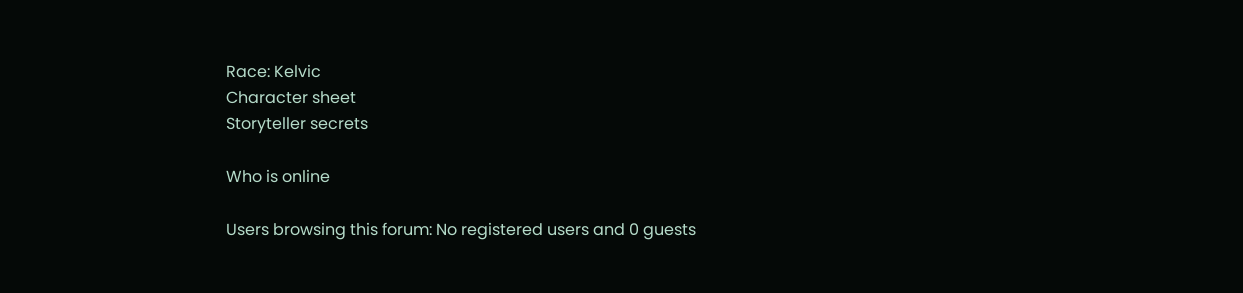Race: Kelvic
Character sheet
Storyteller secrets

Who is online

Users browsing this forum: No registered users and 0 guests